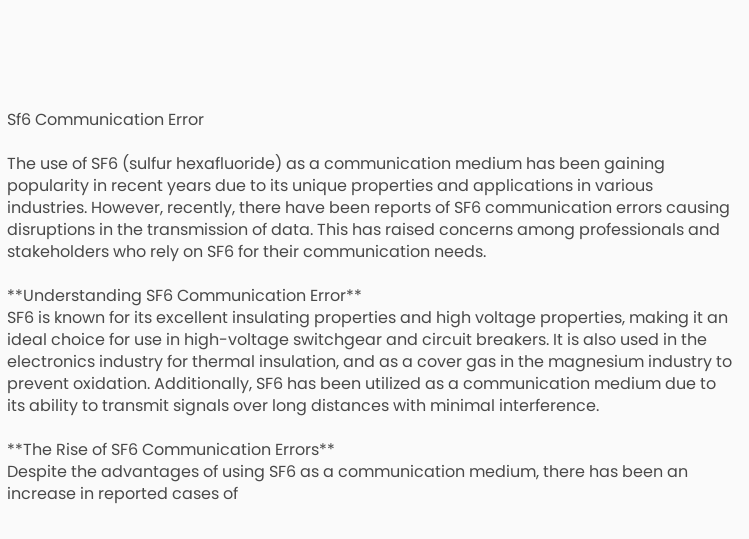Sf6 Communication Error

The use of SF6 (sulfur hexafluoride) as a communication medium has been gaining popularity in recent years due to its unique properties and applications in various industries. However, recently, there have been reports of SF6 communication errors causing disruptions in the transmission of data. This has raised concerns among professionals and stakeholders who rely on SF6 for their communication needs.

**Understanding SF6 Communication Error**
SF6 is known for its excellent insulating properties and high voltage properties, making it an ideal choice for use in high-voltage switchgear and circuit breakers. It is also used in the electronics industry for thermal insulation, and as a cover gas in the magnesium industry to prevent oxidation. Additionally, SF6 has been utilized as a communication medium due to its ability to transmit signals over long distances with minimal interference.

**The Rise of SF6 Communication Errors**
Despite the advantages of using SF6 as a communication medium, there has been an increase in reported cases of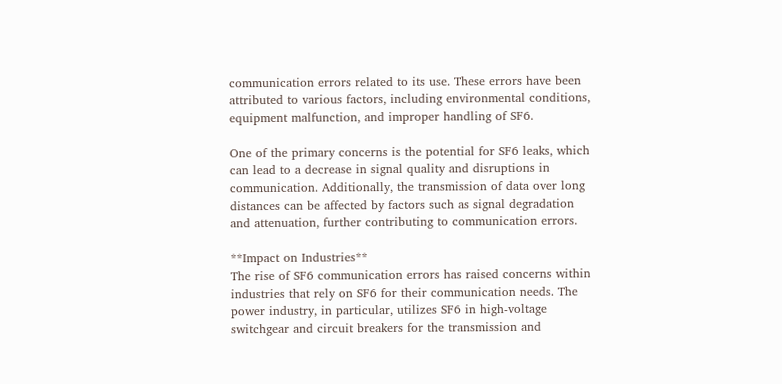communication errors related to its use. These errors have been attributed to various factors, including environmental conditions, equipment malfunction, and improper handling of SF6.

One of the primary concerns is the potential for SF6 leaks, which can lead to a decrease in signal quality and disruptions in communication. Additionally, the transmission of data over long distances can be affected by factors such as signal degradation and attenuation, further contributing to communication errors.

**Impact on Industries**
The rise of SF6 communication errors has raised concerns within industries that rely on SF6 for their communication needs. The power industry, in particular, utilizes SF6 in high-voltage switchgear and circuit breakers for the transmission and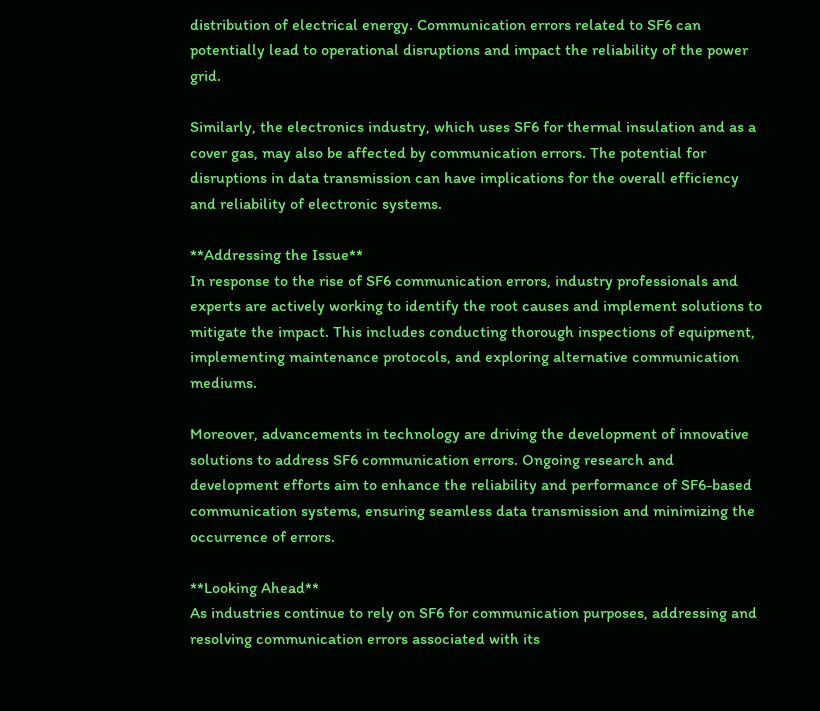distribution of electrical energy. Communication errors related to SF6 can potentially lead to operational disruptions and impact the reliability of the power grid.

Similarly, the electronics industry, which uses SF6 for thermal insulation and as a cover gas, may also be affected by communication errors. The potential for disruptions in data transmission can have implications for the overall efficiency and reliability of electronic systems.

**Addressing the Issue**
In response to the rise of SF6 communication errors, industry professionals and experts are actively working to identify the root causes and implement solutions to mitigate the impact. This includes conducting thorough inspections of equipment, implementing maintenance protocols, and exploring alternative communication mediums.

Moreover, advancements in technology are driving the development of innovative solutions to address SF6 communication errors. Ongoing research and development efforts aim to enhance the reliability and performance of SF6-based communication systems, ensuring seamless data transmission and minimizing the occurrence of errors.

**Looking Ahead**
As industries continue to rely on SF6 for communication purposes, addressing and resolving communication errors associated with its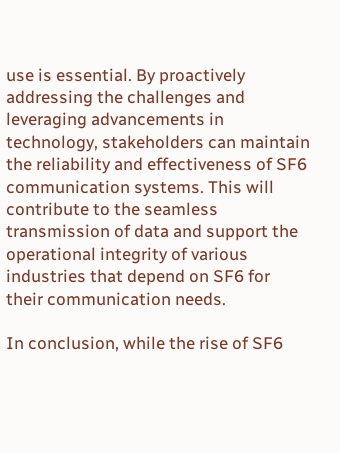use is essential. By proactively addressing the challenges and leveraging advancements in technology, stakeholders can maintain the reliability and effectiveness of SF6 communication systems. This will contribute to the seamless transmission of data and support the operational integrity of various industries that depend on SF6 for their communication needs.

In conclusion, while the rise of SF6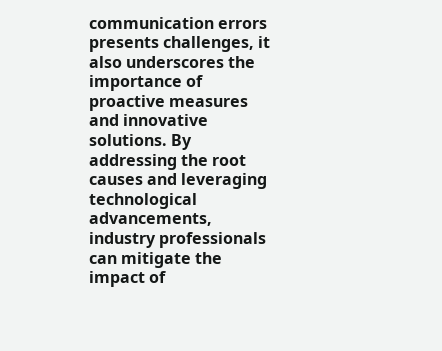communication errors presents challenges, it also underscores the importance of proactive measures and innovative solutions. By addressing the root causes and leveraging technological advancements, industry professionals can mitigate the impact of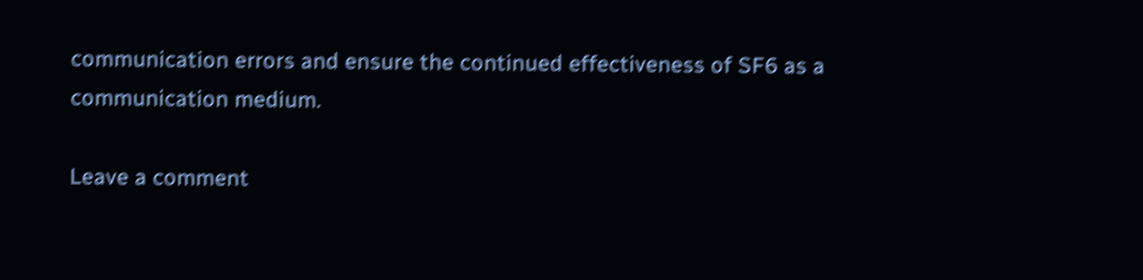communication errors and ensure the continued effectiveness of SF6 as a communication medium.

Leave a comment